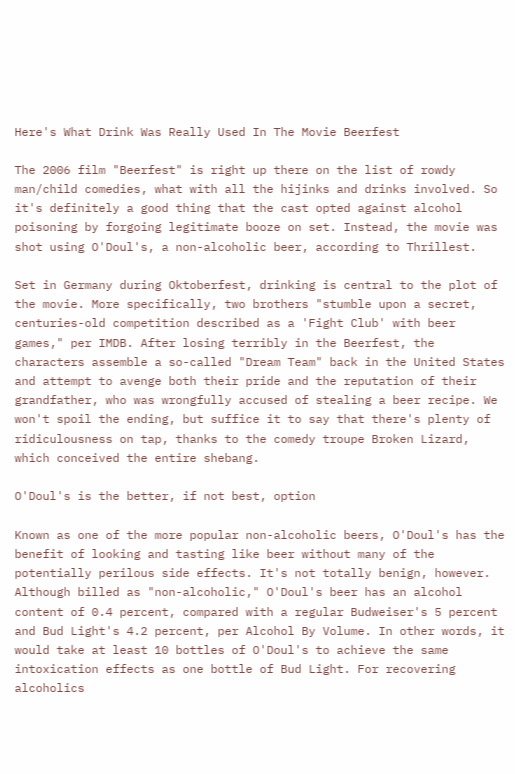Here's What Drink Was Really Used In The Movie Beerfest

The 2006 film "Beerfest" is right up there on the list of rowdy man/child comedies, what with all the hijinks and drinks involved. So it's definitely a good thing that the cast opted against alcohol poisoning by forgoing legitimate booze on set. Instead, the movie was shot using O'Doul's, a non-alcoholic beer, according to Thrillest.

Set in Germany during Oktoberfest, drinking is central to the plot of the movie. More specifically, two brothers "stumble upon a secret, centuries-old competition described as a 'Fight Club' with beer games," per IMDB. After losing terribly in the Beerfest, the characters assemble a so-called "Dream Team" back in the United States and attempt to avenge both their pride and the reputation of their grandfather, who was wrongfully accused of stealing a beer recipe. We won't spoil the ending, but suffice it to say that there's plenty of ridiculousness on tap, thanks to the comedy troupe Broken Lizard, which conceived the entire shebang.

O'Doul's is the better, if not best, option

Known as one of the more popular non-alcoholic beers, O'Doul's has the benefit of looking and tasting like beer without many of the potentially perilous side effects. It's not totally benign, however. Although billed as "non-alcoholic," O'Doul's beer has an alcohol content of 0.4 percent, compared with a regular Budweiser's 5 percent and Bud Light's 4.2 percent, per Alcohol By Volume. In other words, it would take at least 10 bottles of O'Doul's to achieve the same intoxication effects as one bottle of Bud Light. For recovering alcoholics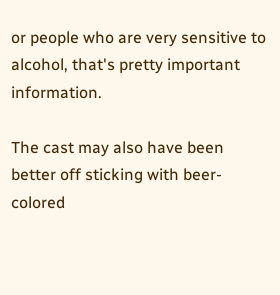or people who are very sensitive to alcohol, that's pretty important information.

The cast may also have been better off sticking with beer-colored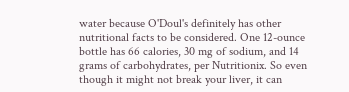water because O'Doul's definitely has other nutritional facts to be considered. One 12-ounce bottle has 66 calories, 30 mg of sodium, and 14 grams of carbohydrates, per Nutritionix. So even though it might not break your liver, it can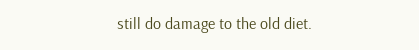still do damage to the old diet.